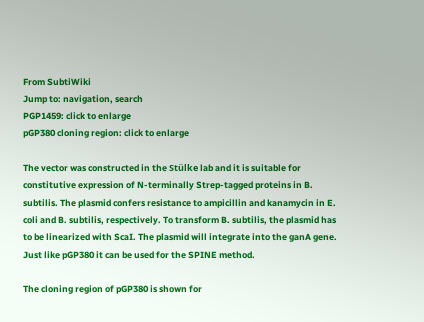From SubtiWiki
Jump to: navigation, search
PGP1459: click to enlarge
pGP380 cloning region: click to enlarge

The vector was constructed in the Stülke lab and it is suitable for constitutive expression of N-terminally Strep-tagged proteins in B. subtilis. The plasmid confers resistance to ampicillin and kanamycin in E. coli and B. subtilis, respectively. To transform B. subtilis, the plasmid has to be linearized with ScaI. The plasmid will integrate into the ganA gene. Just like pGP380 it can be used for the SPINE method.

The cloning region of pGP380 is shown for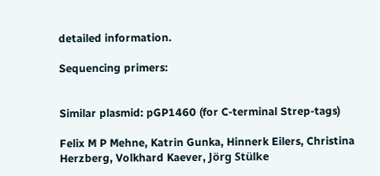detailed information.

Sequencing primers:


Similar plasmid: pGP1460 (for C-terminal Strep-tags)

Felix M P Mehne, Katrin Gunka, Hinnerk Eilers, Christina Herzberg, Volkhard Kaever, Jörg Stülke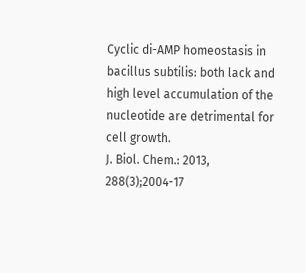Cyclic di-AMP homeostasis in bacillus subtilis: both lack and high level accumulation of the nucleotide are detrimental for cell growth.
J. Biol. Chem.: 2013, 288(3);2004-17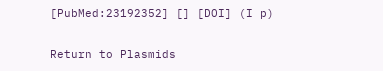[PubMed:23192352] [] [DOI] (I p)

Return to Plasmids